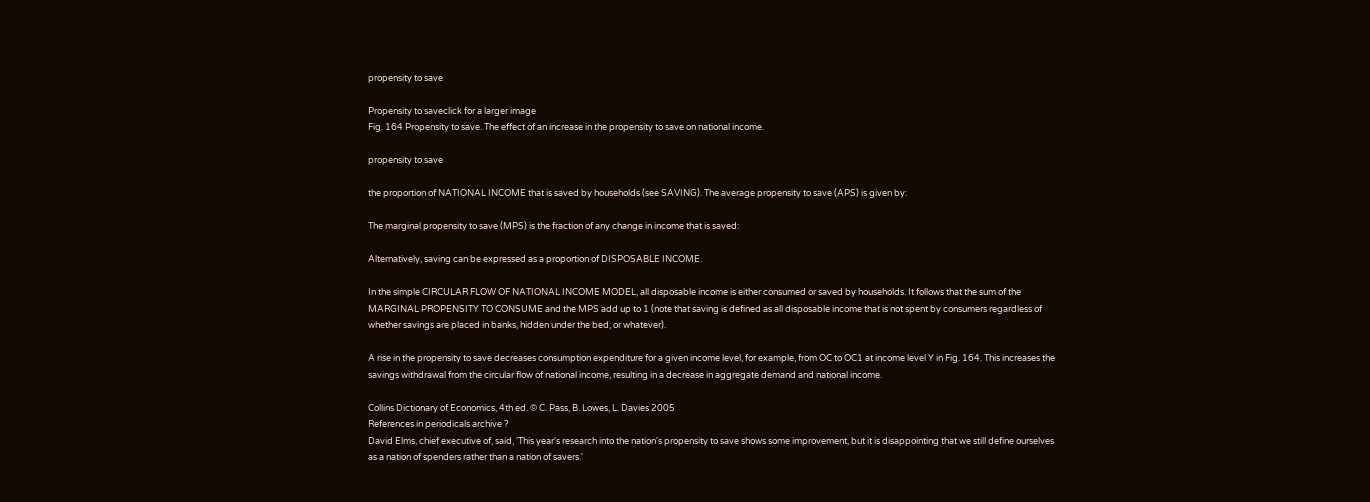propensity to save

Propensity to saveclick for a larger image
Fig. 164 Propensity to save. The effect of an increase in the propensity to save on national income.

propensity to save

the proportion of NATIONAL INCOME that is saved by households (see SAVING). The average propensity to save (APS) is given by:

The marginal propensity to save (MPS) is the fraction of any change in income that is saved:

Alternatively, saving can be expressed as a proportion of DISPOSABLE INCOME.

In the simple CIRCULAR FLOW OF NATIONAL INCOME MODEL, all disposable income is either consumed or saved by households. It follows that the sum of the MARGINAL PROPENSITY TO CONSUME and the MPS add up to 1 (note that saving is defined as all disposable income that is not spent by consumers regardless of whether savings are placed in banks, hidden under the bed, or whatever).

A rise in the propensity to save decreases consumption expenditure for a given income level, for example, from OC to OC1 at income level Y in Fig. 164. This increases the savings withdrawal from the circular flow of national income, resulting in a decrease in aggregate demand and national income.

Collins Dictionary of Economics, 4th ed. © C. Pass, B. Lowes, L. Davies 2005
References in periodicals archive ?
David Elms, chief executive of, said, 'This year's research into the nation's propensity to save shows some improvement, but it is disappointing that we still define ourselves as a nation of spenders rather than a nation of savers.'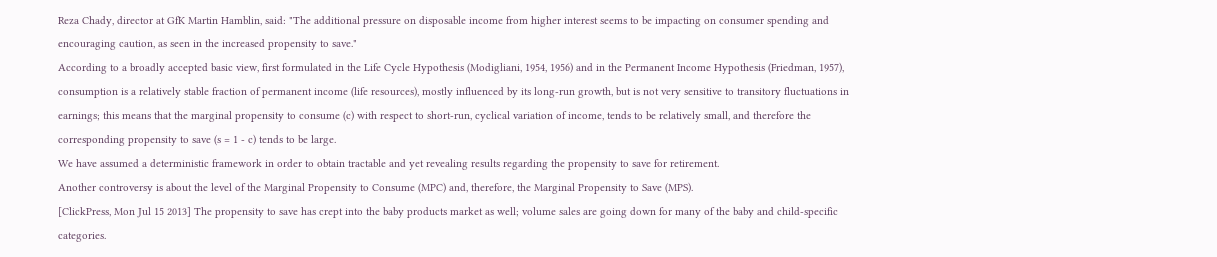Reza Chady, director at GfK Martin Hamblin, said: "The additional pressure on disposable income from higher interest seems to be impacting on consumer spending and encouraging caution, as seen in the increased propensity to save."
According to a broadly accepted basic view, first formulated in the Life Cycle Hypothesis (Modigliani, 1954, 1956) and in the Permanent Income Hypothesis (Friedman, 1957), consumption is a relatively stable fraction of permanent income (life resources), mostly influenced by its long-run growth, but is not very sensitive to transitory fluctuations in earnings; this means that the marginal propensity to consume (c) with respect to short-run, cyclical variation of income, tends to be relatively small, and therefore the corresponding propensity to save (s = 1 - c) tends to be large.
We have assumed a deterministic framework in order to obtain tractable and yet revealing results regarding the propensity to save for retirement.
Another controversy is about the level of the Marginal Propensity to Consume (MPC) and, therefore, the Marginal Propensity to Save (MPS).
[ClickPress, Mon Jul 15 2013] The propensity to save has crept into the baby products market as well; volume sales are going down for many of the baby and child-specific categories.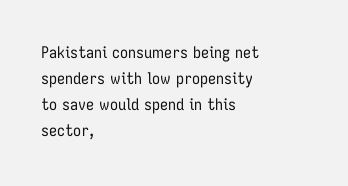Pakistani consumers being net spenders with low propensity to save would spend in this sector,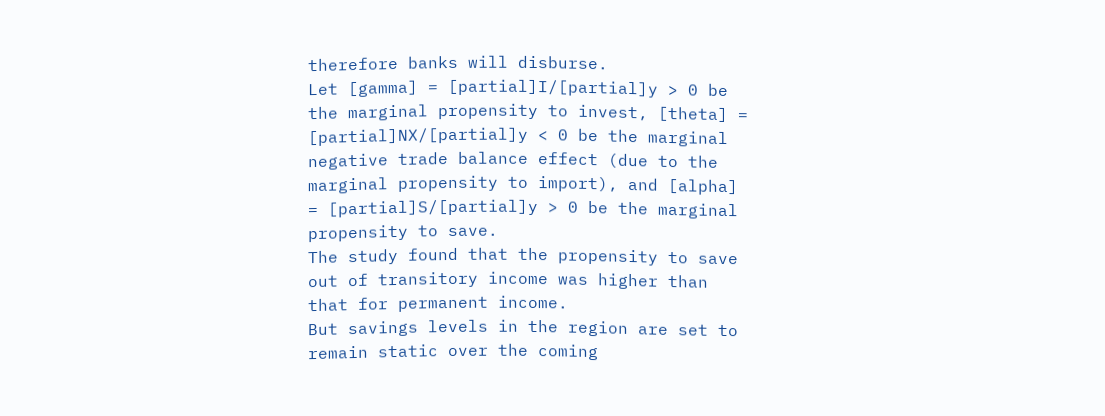therefore banks will disburse.
Let [gamma] = [partial]I/[partial]y > 0 be the marginal propensity to invest, [theta] = [partial]NX/[partial]y < 0 be the marginal negative trade balance effect (due to the marginal propensity to import), and [alpha] = [partial]S/[partial]y > 0 be the marginal propensity to save.
The study found that the propensity to save out of transitory income was higher than that for permanent income.
But savings levels in the region are set to remain static over the coming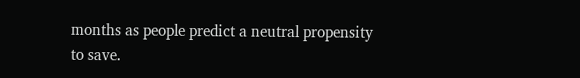months as people predict a neutral propensity to save.